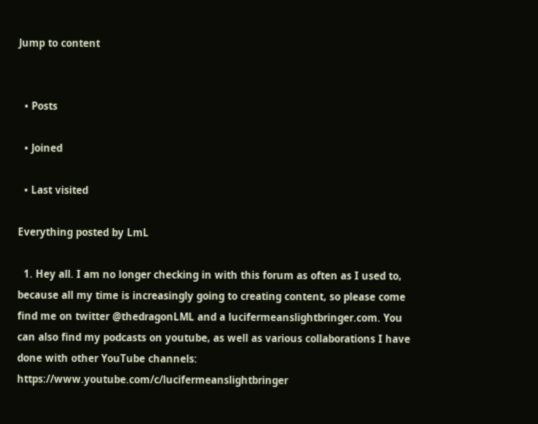Jump to content


  • Posts

  • Joined

  • Last visited

Everything posted by LmL

  1. Hey all. I am no longer checking in with this forum as often as I used to, because all my time is increasingly going to creating content, so please come find me on twitter @thedragonLML and a lucifermeanslightbringer.com. You can also find my podcasts on youtube, as well as various collaborations I have done with other YouTube channels:  https://www.youtube.com/c/lucifermeanslightbringer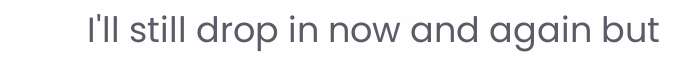I'll still drop in now and again but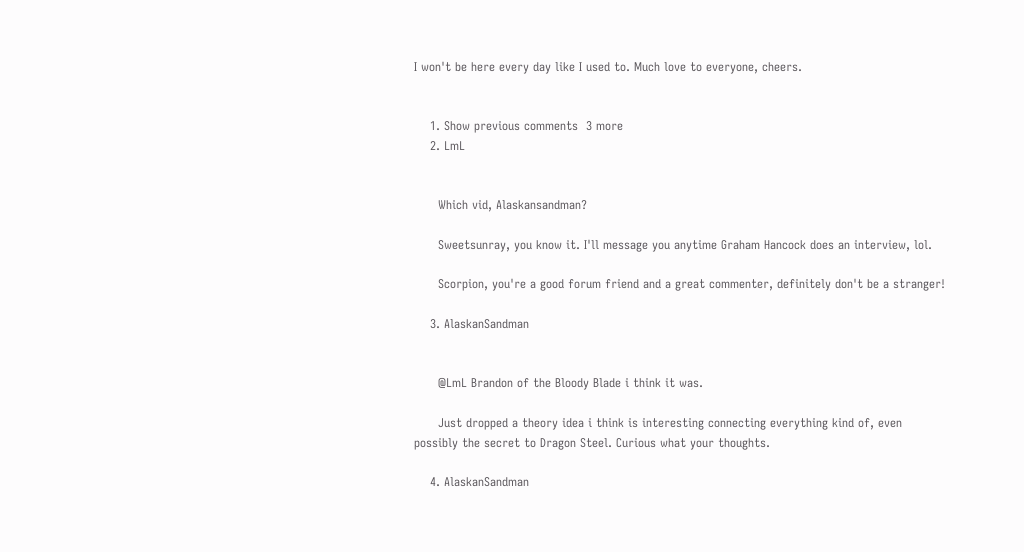I won't be here every day like I used to. Much love to everyone, cheers.


    1. Show previous comments  3 more
    2. LmL


      Which vid, Alaskansandman?

      Sweetsunray, you know it. I'll message you anytime Graham Hancock does an interview, lol.

      Scorpion, you're a good forum friend and a great commenter, definitely don't be a stranger!

    3. AlaskanSandman


      @LmL Brandon of the Bloody Blade i think it was.

      Just dropped a theory idea i think is interesting connecting everything kind of, even possibly the secret to Dragon Steel. Curious what your thoughts.

    4. AlaskanSandman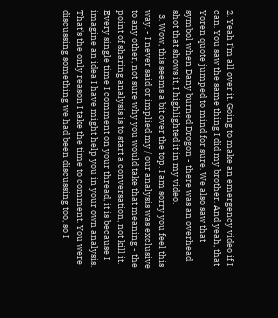2. Yeah I'm all over it. Going to make an emergency video if I can. You saw the same thing I did my brother. And yeah, that Yoren quote jumped to mind for sure. We also saw that symbol when Dany burned Drogon - there was an overhead shot that shows it, I highlighted it in my video.
  3. Wow, this seems a bit over the top. I am sorry you feel this way. - I never said or implied my / our analysis was exclusive to any other, not sure why you would take that meaning - the point of sharing analysis is to start a conversation, not kill it. Every single time I comment on your thread, it is because I imagine an idea I have might help you in your own analysis. That's the only reason I take the time to comment. You were discussing something we had been discussing too, so I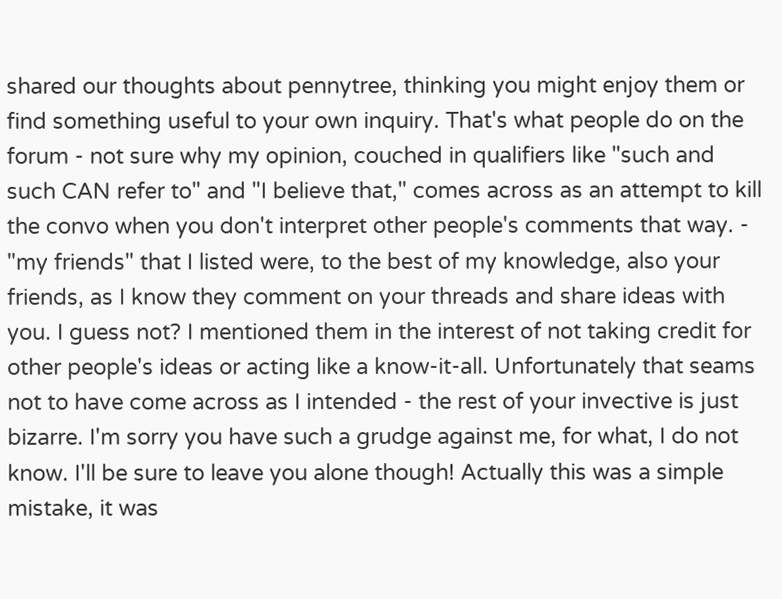shared our thoughts about pennytree, thinking you might enjoy them or find something useful to your own inquiry. That's what people do on the forum - not sure why my opinion, couched in qualifiers like "such and such CAN refer to" and "I believe that," comes across as an attempt to kill the convo when you don't interpret other people's comments that way. - "my friends" that I listed were, to the best of my knowledge, also your friends, as I know they comment on your threads and share ideas with you. I guess not? I mentioned them in the interest of not taking credit for other people's ideas or acting like a know-it-all. Unfortunately that seams not to have come across as I intended - the rest of your invective is just bizarre. I'm sorry you have such a grudge against me, for what, I do not know. I'll be sure to leave you alone though! Actually this was a simple mistake, it was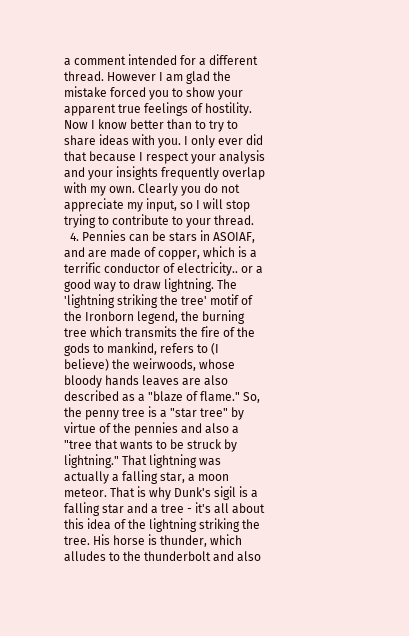a comment intended for a different thread. However I am glad the mistake forced you to show your apparent true feelings of hostility. Now I know better than to try to share ideas with you. I only ever did that because I respect your analysis and your insights frequently overlap with my own. Clearly you do not appreciate my input, so I will stop trying to contribute to your thread.
  4. Pennies can be stars in ASOIAF, and are made of copper, which is a terrific conductor of electricity.. or a good way to draw lightning. The 'lightning striking the tree' motif of the Ironborn legend, the burning tree which transmits the fire of the gods to mankind, refers to (I believe) the weirwoods, whose bloody hands leaves are also described as a "blaze of flame." So, the penny tree is a "star tree" by virtue of the pennies and also a "tree that wants to be struck by lightning." That lightning was actually a falling star, a moon meteor. That is why Dunk's sigil is a falling star and a tree - it's all about this idea of the lightning striking the tree. His horse is thunder, which alludes to the thunderbolt and also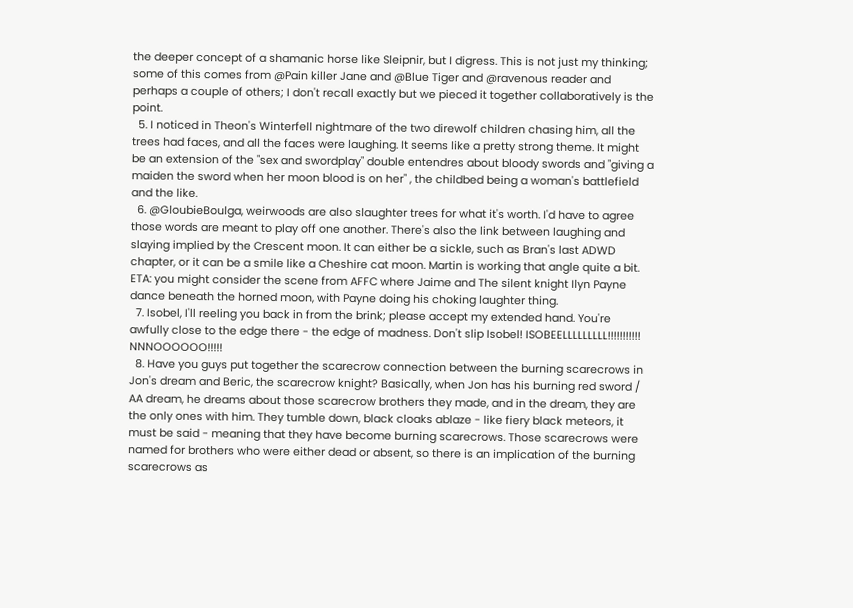the deeper concept of a shamanic horse like Sleipnir, but I digress. This is not just my thinking; some of this comes from @Pain killer Jane and @Blue Tiger and @ravenous reader and perhaps a couple of others; I don't recall exactly but we pieced it together collaboratively is the point.
  5. I noticed in Theon's Winterfell nightmare of the two direwolf children chasing him, all the trees had faces, and all the faces were laughing. It seems like a pretty strong theme. It might be an extension of the "sex and swordplay" double entendres about bloody swords and "giving a maiden the sword when her moon blood is on her" , the childbed being a woman's battlefield and the like.
  6. @GloubieBoulga, weirwoods are also slaughter trees for what it's worth. I'd have to agree those words are meant to play off one another. There's also the link between laughing and slaying implied by the Crescent moon. It can either be a sickle, such as Bran's last ADWD chapter, or it can be a smile like a Cheshire cat moon. Martin is working that angle quite a bit. ETA: you might consider the scene from AFFC where Jaime and The silent knight Ilyn Payne dance beneath the horned moon, with Payne doing his choking laughter thing.
  7. Isobel, I'll reeling you back in from the brink; please accept my extended hand. You're awfully close to the edge there - the edge of madness. Don't slip Isobel! ISOBEELLLLLLLLL!!!!!!!!!!! NNNOOOOOO!!!!!
  8. Have you guys put together the scarecrow connection between the burning scarecrows in Jon's dream and Beric, the scarecrow knight? Basically, when Jon has his burning red sword / AA dream, he dreams about those scarecrow brothers they made, and in the dream, they are the only ones with him. They tumble down, black cloaks ablaze - like fiery black meteors, it must be said - meaning that they have become burning scarecrows. Those scarecrows were named for brothers who were either dead or absent, so there is an implication of the burning scarecrows as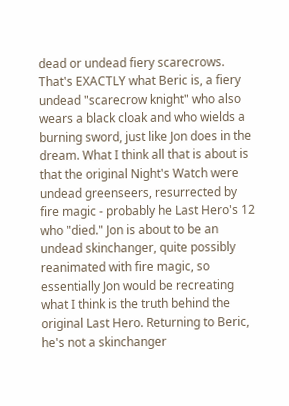dead or undead fiery scarecrows. That's EXACTLY what Beric is, a fiery undead "scarecrow knight" who also wears a black cloak and who wields a burning sword, just like Jon does in the dream. What I think all that is about is that the original Night's Watch were undead greenseers, resurrected by fire magic - probably he Last Hero's 12 who "died." Jon is about to be an undead skinchanger, quite possibly reanimated with fire magic, so essentially Jon would be recreating what I think is the truth behind the original Last Hero. Returning to Beric, he's not a skinchanger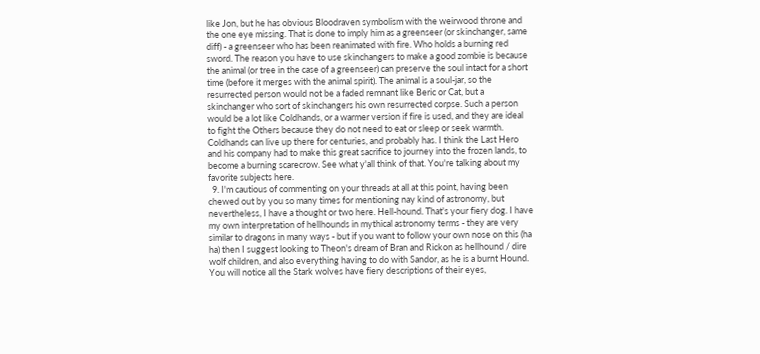like Jon, but he has obvious Bloodraven symbolism with the weirwood throne and the one eye missing. That is done to imply him as a greenseer (or skinchanger, same diff) - a greenseer who has been reanimated with fire. Who holds a burning red sword. The reason you have to use skinchangers to make a good zombie is because the animal (or tree in the case of a greenseer) can preserve the soul intact for a short time (before it merges with the animal spirit). The animal is a soul-jar, so the resurrected person would not be a faded remnant like Beric or Cat, but a skinchanger who sort of skinchangers his own resurrected corpse. Such a person would be a lot like Coldhands, or a warmer version if fire is used, and they are ideal to fight the Others because they do not need to eat or sleep or seek warmth. Coldhands can live up there for centuries, and probably has. I think the Last Hero and his company had to make this great sacrifice to journey into the frozen lands, to become a burning scarecrow. See what y'all think of that. You're talking about my favorite subjects here.
  9. I'm cautious of commenting on your threads at all at this point, having been chewed out by you so many times for mentioning nay kind of astronomy, but nevertheless, I have a thought or two here. Hell-hound. That's your fiery dog. I have my own interpretation of hellhounds in mythical astronomy terms - they are very similar to dragons in many ways - but if you want to follow your own nose on this (ha ha) then I suggest looking to Theon's dream of Bran and Rickon as hellhound / dire wolf children, and also everything having to do with Sandor, as he is a burnt Hound. You will notice all the Stark wolves have fiery descriptions of their eyes,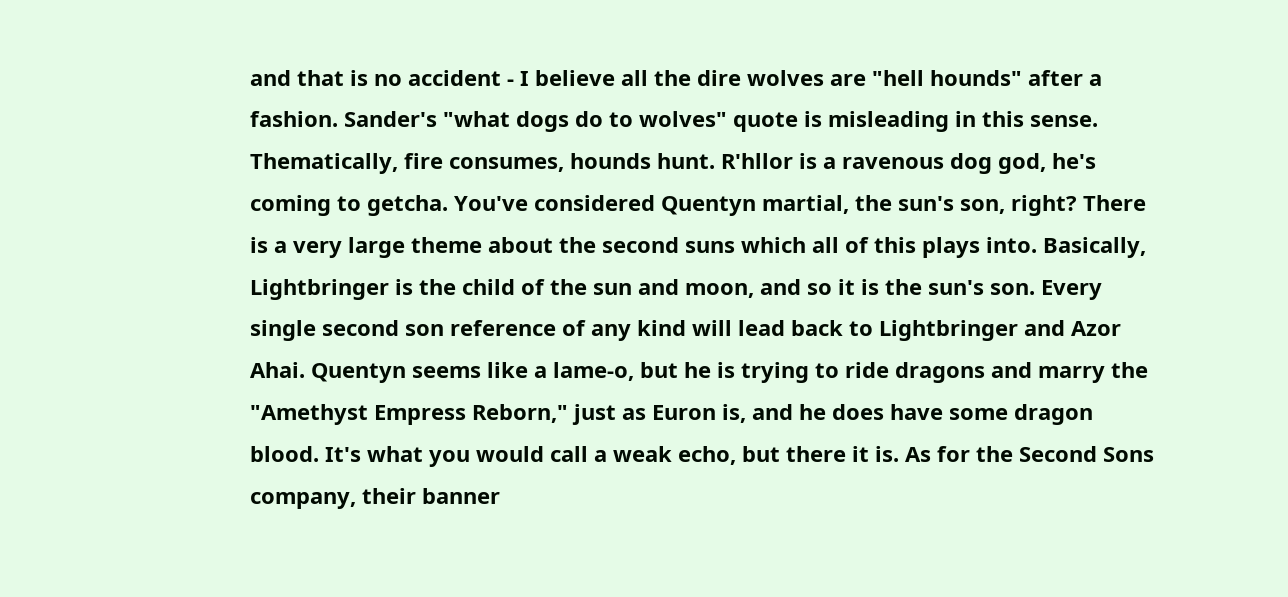and that is no accident - I believe all the dire wolves are "hell hounds" after a fashion. Sander's "what dogs do to wolves" quote is misleading in this sense. Thematically, fire consumes, hounds hunt. R'hllor is a ravenous dog god, he's coming to getcha. You've considered Quentyn martial, the sun's son, right? There is a very large theme about the second suns which all of this plays into. Basically, Lightbringer is the child of the sun and moon, and so it is the sun's son. Every single second son reference of any kind will lead back to Lightbringer and Azor Ahai. Quentyn seems like a lame-o, but he is trying to ride dragons and marry the "Amethyst Empress Reborn," just as Euron is, and he does have some dragon blood. It's what you would call a weak echo, but there it is. As for the Second Sons company, their banner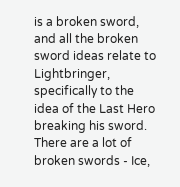is a broken sword, and all the broken sword ideas relate to Lightbringer, specifically to the idea of the Last Hero breaking his sword. There are a lot of broken swords - Ice,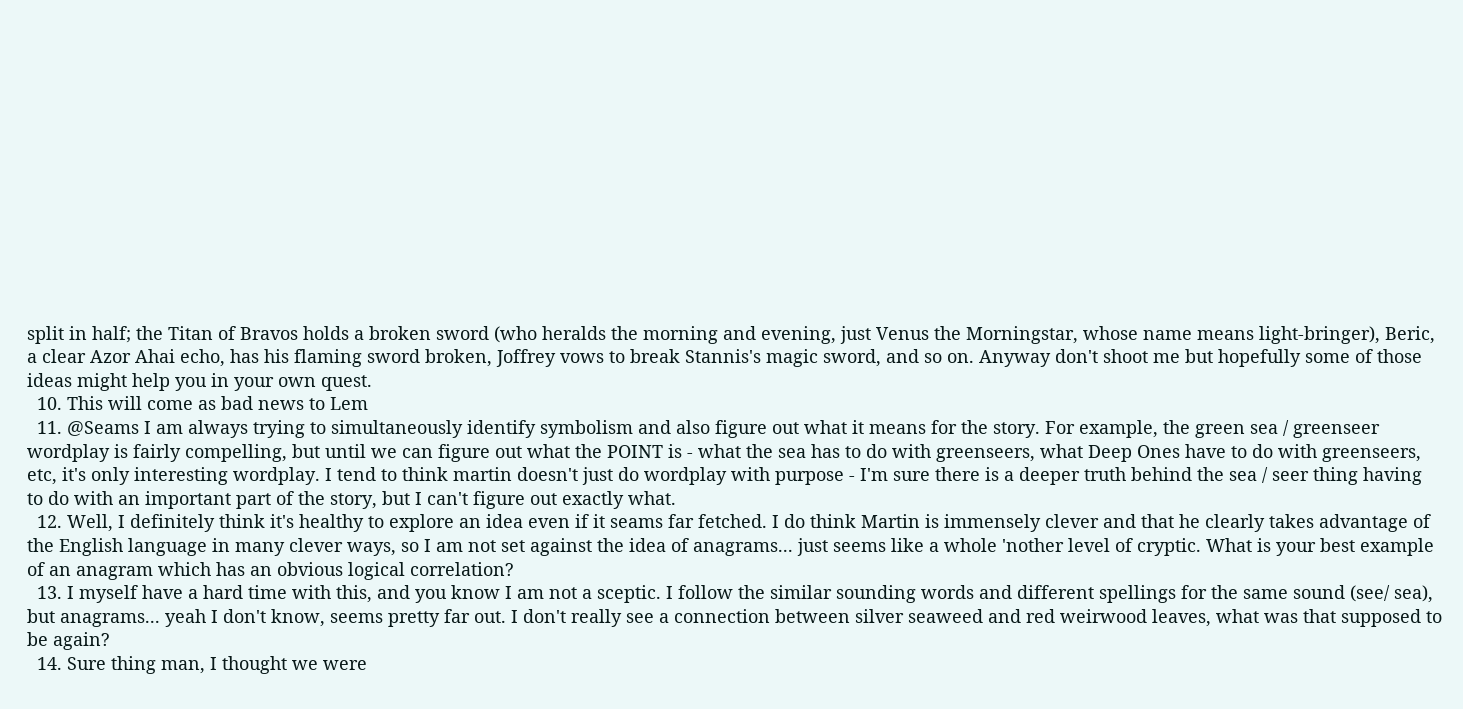split in half; the Titan of Bravos holds a broken sword (who heralds the morning and evening, just Venus the Morningstar, whose name means light-bringer), Beric, a clear Azor Ahai echo, has his flaming sword broken, Joffrey vows to break Stannis's magic sword, and so on. Anyway don't shoot me but hopefully some of those ideas might help you in your own quest.
  10. This will come as bad news to Lem
  11. @Seams I am always trying to simultaneously identify symbolism and also figure out what it means for the story. For example, the green sea / greenseer wordplay is fairly compelling, but until we can figure out what the POINT is - what the sea has to do with greenseers, what Deep Ones have to do with greenseers, etc, it's only interesting wordplay. I tend to think martin doesn't just do wordplay with purpose - I'm sure there is a deeper truth behind the sea / seer thing having to do with an important part of the story, but I can't figure out exactly what.
  12. Well, I definitely think it's healthy to explore an idea even if it seams far fetched. I do think Martin is immensely clever and that he clearly takes advantage of the English language in many clever ways, so I am not set against the idea of anagrams... just seems like a whole 'nother level of cryptic. What is your best example of an anagram which has an obvious logical correlation?
  13. I myself have a hard time with this, and you know I am not a sceptic. I follow the similar sounding words and different spellings for the same sound (see/ sea), but anagrams... yeah I don't know, seems pretty far out. I don't really see a connection between silver seaweed and red weirwood leaves, what was that supposed to be again?
  14. Sure thing man, I thought we were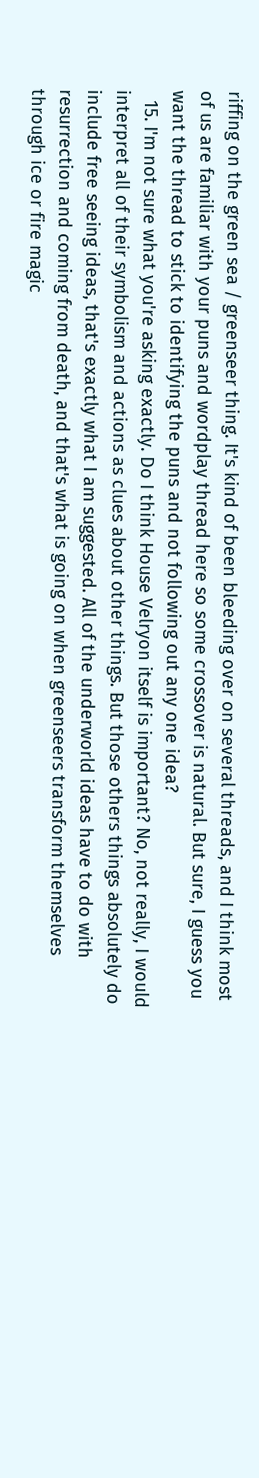riffing on the green sea / greenseer thing. It's kind of been bleeding over on several threads, and I think most of us are familiar with your puns and wordplay thread here so some crossover is natural. But sure, I guess you want the thread to stick to identifying the puns and not following out any one idea?
  15. I'm not sure what you're asking exactly. Do I think House Velryon itself is important? No, not really, I would interpret all of their symbolism and actions as clues about other things. But those others things absolutely do include free seeing ideas, that's exactly what I am suggested. All of the underworld ideas have to do with resurrection and coming from death, and that's what is going on when greenseers transform themselves through ice or fire magic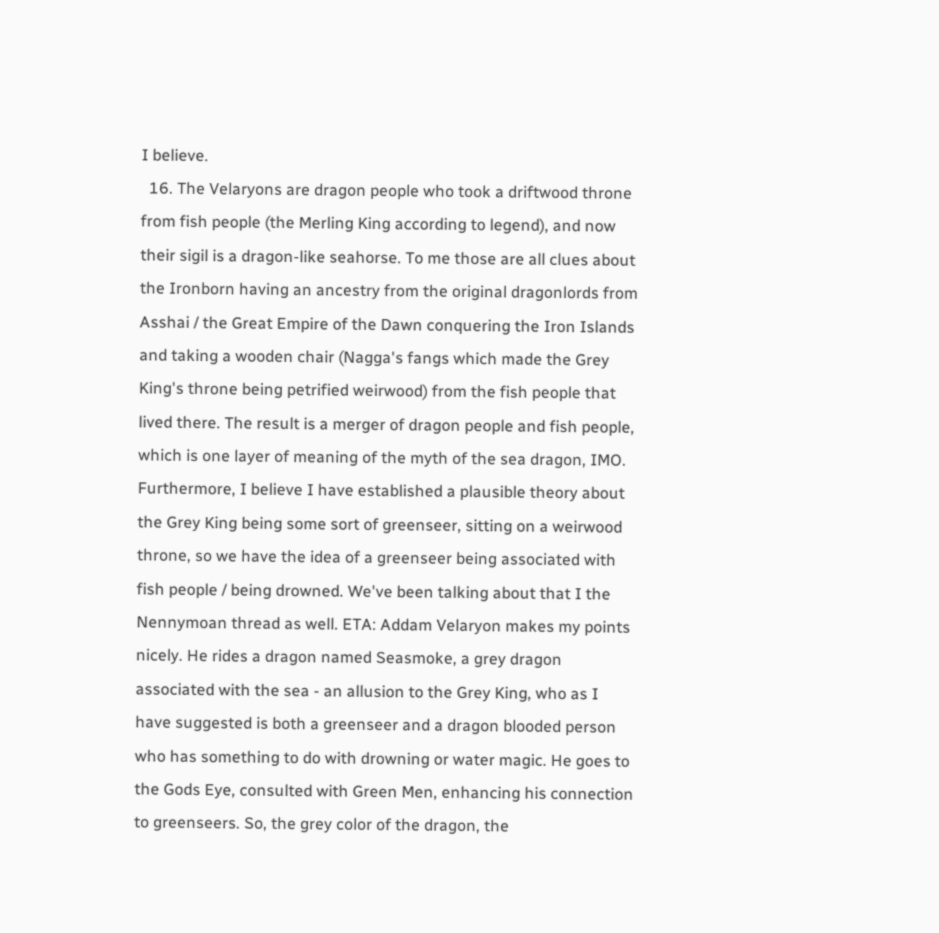I believe.
  16. The Velaryons are dragon people who took a driftwood throne from fish people (the Merling King according to legend), and now their sigil is a dragon-like seahorse. To me those are all clues about the Ironborn having an ancestry from the original dragonlords from Asshai / the Great Empire of the Dawn conquering the Iron Islands and taking a wooden chair (Nagga's fangs which made the Grey King's throne being petrified weirwood) from the fish people that lived there. The result is a merger of dragon people and fish people, which is one layer of meaning of the myth of the sea dragon, IMO. Furthermore, I believe I have established a plausible theory about the Grey King being some sort of greenseer, sitting on a weirwood throne, so we have the idea of a greenseer being associated with fish people / being drowned. We've been talking about that I the Nennymoan thread as well. ETA: Addam Velaryon makes my points nicely. He rides a dragon named Seasmoke, a grey dragon associated with the sea - an allusion to the Grey King, who as I have suggested is both a greenseer and a dragon blooded person who has something to do with drowning or water magic. He goes to the Gods Eye, consulted with Green Men, enhancing his connection to greenseers. So, the grey color of the dragon, the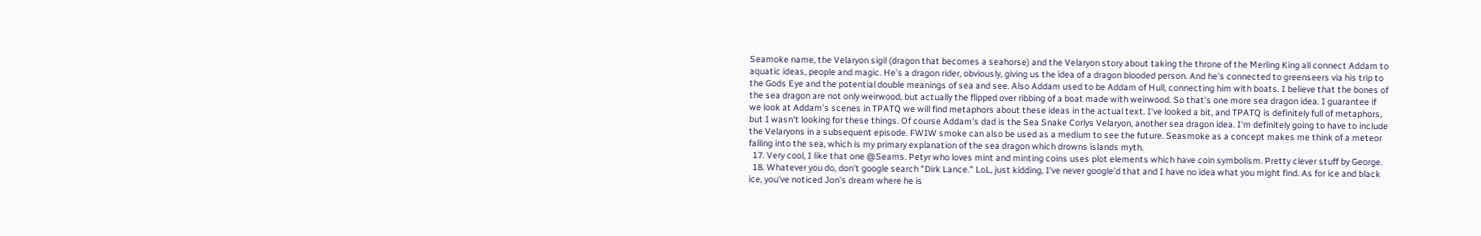Seamoke name, the Velaryon sigil (dragon that becomes a seahorse) and the Velaryon story about taking the throne of the Merling King all connect Addam to aquatic ideas, people and magic. He's a dragon rider, obviously, giving us the idea of a dragon blooded person. And he's connected to greenseers via his trip to the Gods Eye and the potential double meanings of sea and see. Also Addam used to be Addam of Hull, connecting him with boats. I believe that the bones of the sea dragon are not only weirwood, but actually the flipped over ribbing of a boat made with weirwood. So that's one more sea dragon idea. I guarantee if we look at Addam's scenes in TPATQ we will find metaphors about these ideas in the actual text. I've looked a bit, and TPATQ is definitely full of metaphors, but I wasn't looking for these things. Of course Addam's dad is the Sea Snake Corlys Velaryon, another sea dragon idea. I'm definitely going to have to include the Velaryons in a subsequent episode. FWIW smoke can also be used as a medium to see the future. Seasmoke as a concept makes me think of a meteor falling into the sea, which is my primary explanation of the sea dragon which drowns islands myth.
  17. Very cool, I like that one @Seams. Petyr who loves mint and minting coins uses plot elements which have coin symbolism. Pretty clever stuff by George.
  18. Whatever you do, don't google search "Dirk Lance." LoL, just kidding, I've never google'd that and I have no idea what you might find. As for ice and black ice, you've noticed Jon's dream where he is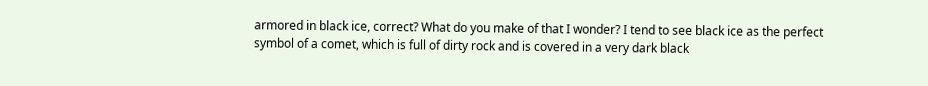armored in black ice, correct? What do you make of that I wonder? I tend to see black ice as the perfect symbol of a comet, which is full of dirty rock and is covered in a very dark black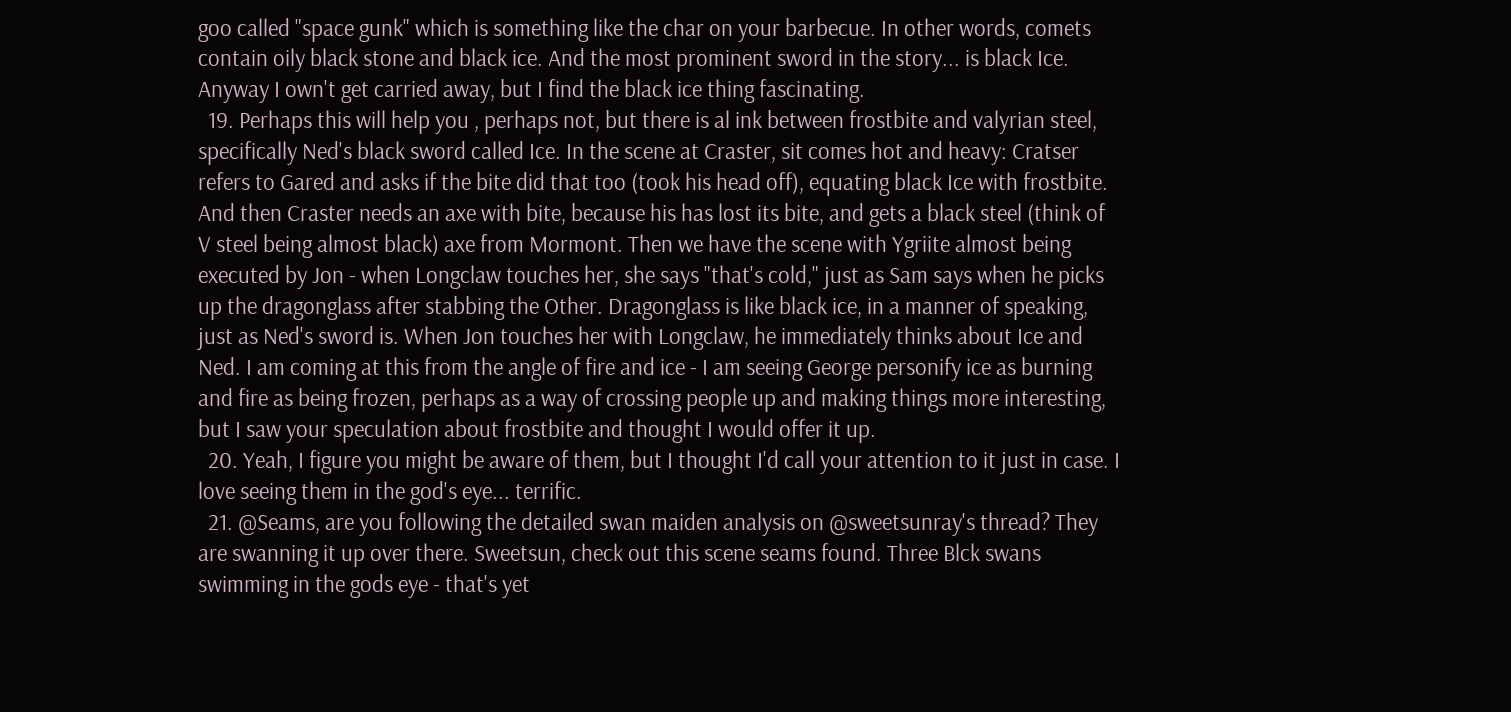goo called "space gunk" which is something like the char on your barbecue. In other words, comets contain oily black stone and black ice. And the most prominent sword in the story... is black Ice. Anyway I own't get carried away, but I find the black ice thing fascinating.
  19. Perhaps this will help you , perhaps not, but there is al ink between frostbite and valyrian steel, specifically Ned's black sword called Ice. In the scene at Craster, sit comes hot and heavy: Cratser refers to Gared and asks if the bite did that too (took his head off), equating black Ice with frostbite. And then Craster needs an axe with bite, because his has lost its bite, and gets a black steel (think of V steel being almost black) axe from Mormont. Then we have the scene with Ygriite almost being executed by Jon - when Longclaw touches her, she says "that's cold," just as Sam says when he picks up the dragonglass after stabbing the Other. Dragonglass is like black ice, in a manner of speaking, just as Ned's sword is. When Jon touches her with Longclaw, he immediately thinks about Ice and Ned. I am coming at this from the angle of fire and ice - I am seeing George personify ice as burning and fire as being frozen, perhaps as a way of crossing people up and making things more interesting, but I saw your speculation about frostbite and thought I would offer it up.
  20. Yeah, I figure you might be aware of them, but I thought I'd call your attention to it just in case. I love seeing them in the god's eye... terrific.
  21. @Seams, are you following the detailed swan maiden analysis on @sweetsunray's thread? They are swanning it up over there. Sweetsun, check out this scene seams found. Three Blck swans swimming in the gods eye - that's yet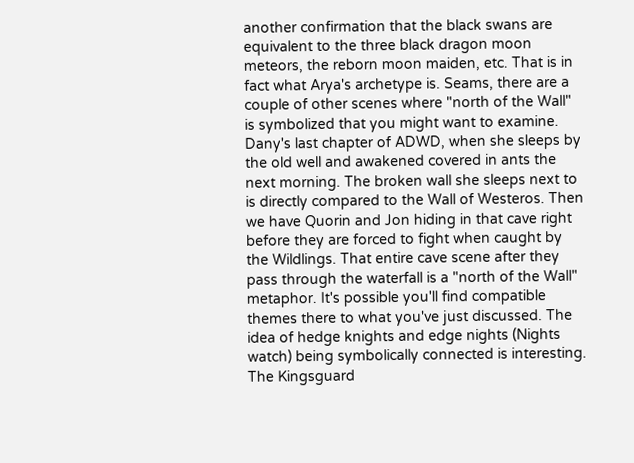another confirmation that the black swans are equivalent to the three black dragon moon meteors, the reborn moon maiden, etc. That is in fact what Arya's archetype is. Seams, there are a couple of other scenes where "north of the Wall" is symbolized that you might want to examine. Dany's last chapter of ADWD, when she sleeps by the old well and awakened covered in ants the next morning. The broken wall she sleeps next to is directly compared to the Wall of Westeros. Then we have Quorin and Jon hiding in that cave right before they are forced to fight when caught by the Wildlings. That entire cave scene after they pass through the waterfall is a "north of the Wall" metaphor. It's possible you'll find compatible themes there to what you've just discussed. The idea of hedge knights and edge nights (Nights watch) being symbolically connected is interesting. The Kingsguard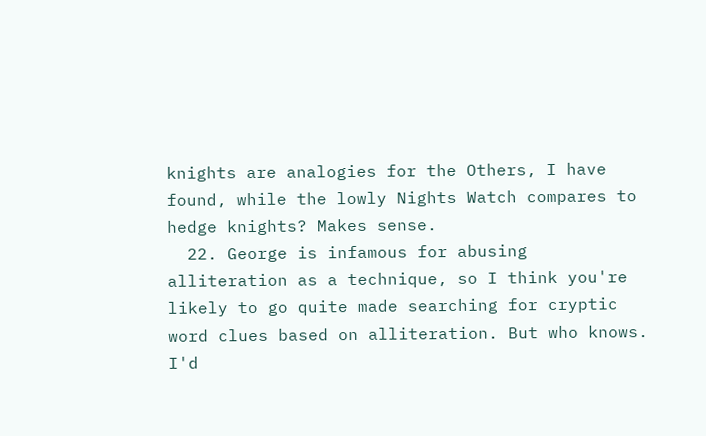knights are analogies for the Others, I have found, while the lowly Nights Watch compares to hedge knights? Makes sense.
  22. George is infamous for abusing alliteration as a technique, so I think you're likely to go quite made searching for cryptic word clues based on alliteration. But who knows. I'd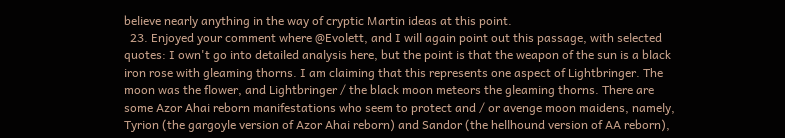believe nearly anything in the way of cryptic Martin ideas at this point.
  23. Enjoyed your comment where @Evolett, and I will again point out this passage, with selected quotes: I own't go into detailed analysis here, but the point is that the weapon of the sun is a black iron rose with gleaming thorns. I am claiming that this represents one aspect of Lightbringer. The moon was the flower, and Lightbringer / the black moon meteors the gleaming thorns. There are some Azor Ahai reborn manifestations who seem to protect and / or avenge moon maidens, namely, Tyrion (the gargoyle version of Azor Ahai reborn) and Sandor (the hellhound version of AA reborn),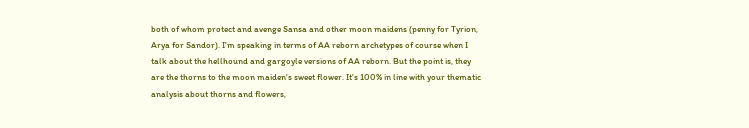both of whom protect and avenge Sansa and other moon maidens (penny for Tyrion, Arya for Sandor). I'm speaking in terms of AA reborn archetypes of course when I talk about the hellhound and gargoyle versions of AA reborn. But the point is, they are the thorns to the moon maiden's sweet flower. It's 100% in line with your thematic analysis about thorns and flowers,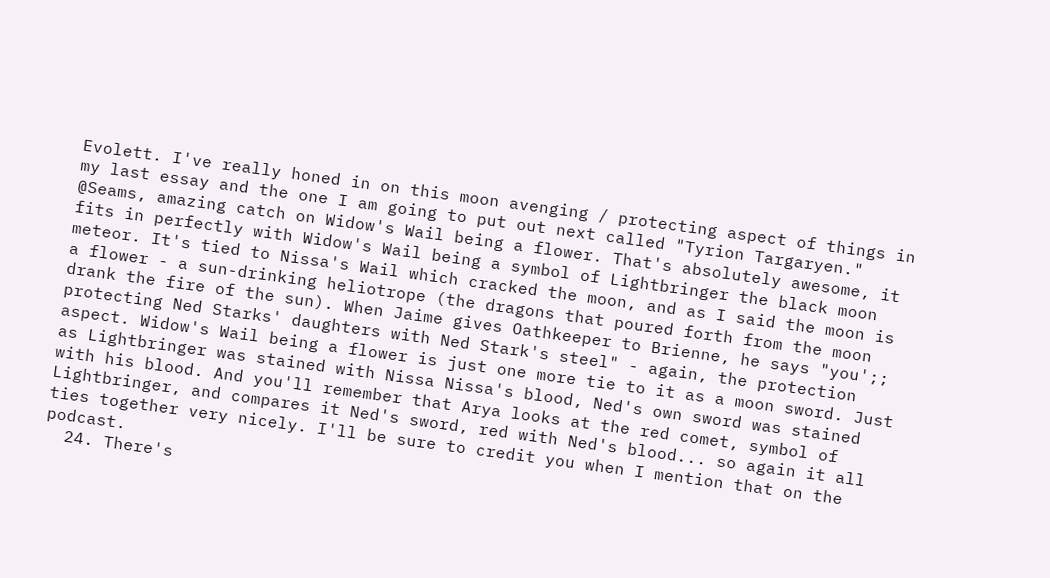Evolett. I've really honed in on this moon avenging / protecting aspect of things in my last essay and the one I am going to put out next called "Tyrion Targaryen." @Seams, amazing catch on Widow's Wail being a flower. That's absolutely awesome, it fits in perfectly with Widow's Wail being a symbol of Lightbringer the black moon meteor. It's tied to Nissa's Wail which cracked the moon, and as I said the moon is a flower - a sun-drinking heliotrope (the dragons that poured forth from the moon drank the fire of the sun). When Jaime gives Oathkeeper to Brienne, he says "you';; protecting Ned Starks' daughters with Ned Stark's steel" - again, the protection aspect. Widow's Wail being a flower is just one more tie to it as a moon sword. Just as Lightbringer was stained with Nissa Nissa's blood, Ned's own sword was stained with his blood. And you'll remember that Arya looks at the red comet, symbol of Lightbringer, and compares it Ned's sword, red with Ned's blood... so again it all ties together very nicely. I'll be sure to credit you when I mention that on the podcast.
  24. There's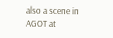also a scene in AGOT at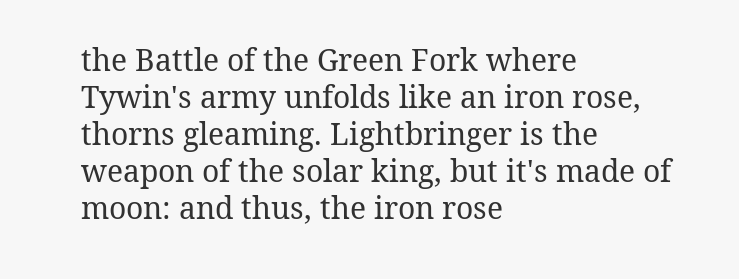the Battle of the Green Fork where Tywin's army unfolds like an iron rose, thorns gleaming. Lightbringer is the weapon of the solar king, but it's made of moon: and thus, the iron rose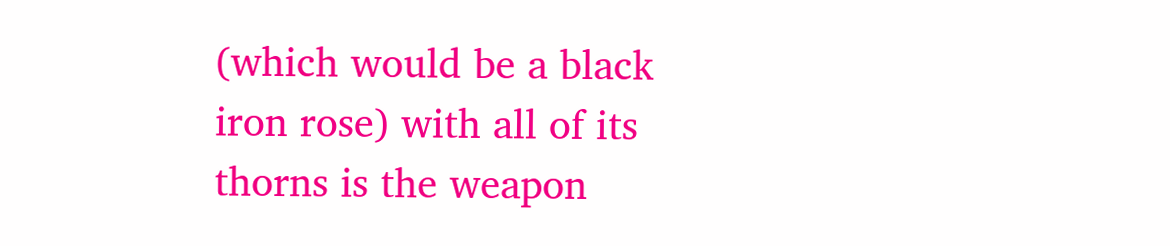(which would be a black iron rose) with all of its thorns is the weapon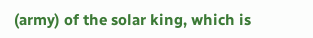(army) of the solar king, which is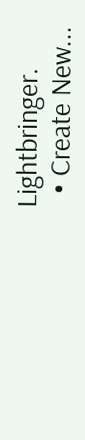Lightbringer.
  • Create New...